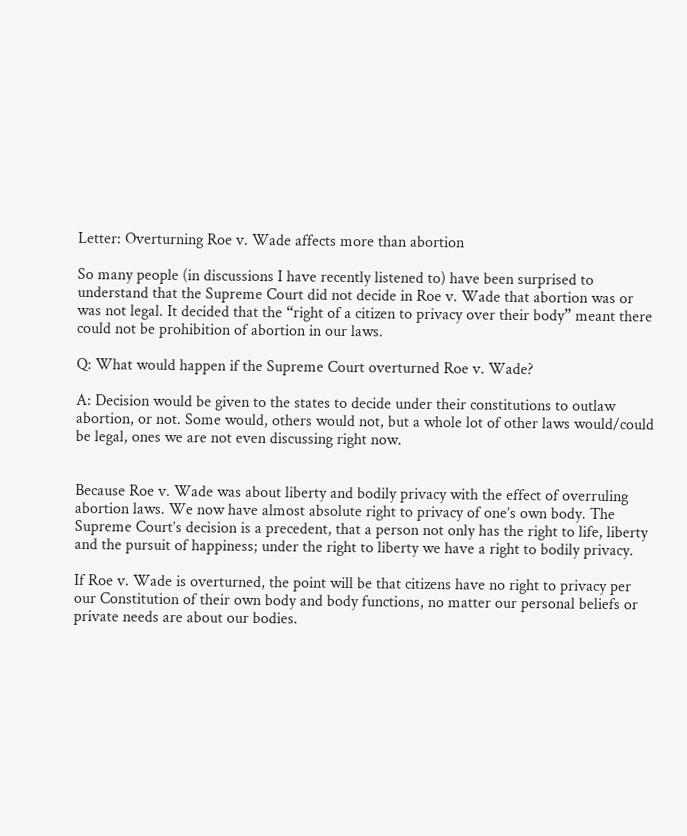Letter: Overturning Roe v. Wade affects more than abortion

So many people (in discussions I have recently listened to) have been surprised to understand that the Supreme Court did not decide in Roe v. Wade that abortion was or was not legal. It decided that the “right of a citizen to privacy over their body” meant there could not be prohibition of abortion in our laws.

Q: What would happen if the Supreme Court overturned Roe v. Wade?

A: Decision would be given to the states to decide under their constitutions to outlaw abortion, or not. Some would, others would not, but a whole lot of other laws would/could be legal, ones we are not even discussing right now.


Because Roe v. Wade was about liberty and bodily privacy with the effect of overruling abortion laws. We now have almost absolute right to privacy of one’s own body. The Supreme Court’s decision is a precedent, that a person not only has the right to life, liberty and the pursuit of happiness; under the right to liberty we have a right to bodily privacy.

If Roe v. Wade is overturned, the point will be that citizens have no right to privacy per our Constitution of their own body and body functions, no matter our personal beliefs or private needs are about our bodies.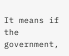It means if the government,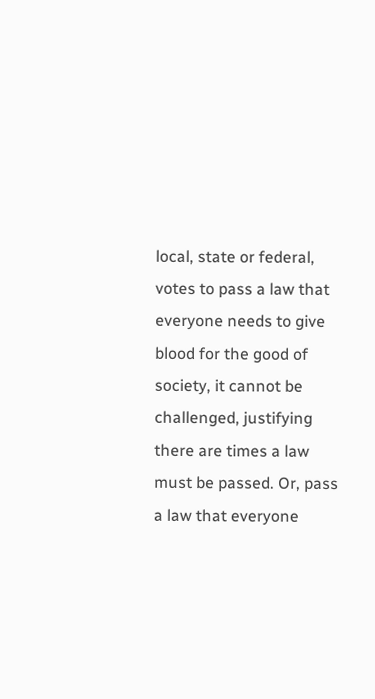local, state or federal, votes to pass a law that everyone needs to give blood for the good of society, it cannot be challenged, justifying there are times a law must be passed. Or, pass a law that everyone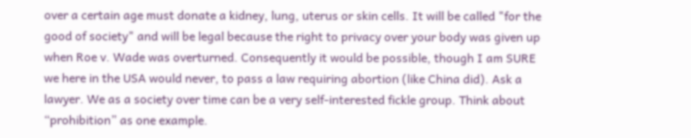over a certain age must donate a kidney, lung, uterus or skin cells. It will be called "for the good of society" and will be legal because the right to privacy over your body was given up when Roe v. Wade was overturned. Consequently it would be possible, though I am SURE we here in the USA would never, to pass a law requiring abortion (like China did). Ask a lawyer. We as a society over time can be a very self-interested fickle group. Think about “prohibition” as one example.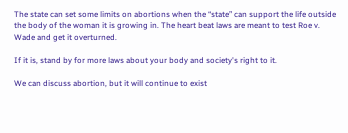The state can set some limits on abortions when the “state” can support the life outside the body of the woman it is growing in. The heart beat laws are meant to test Roe v. Wade and get it overturned.

If it is, stand by for more laws about your body and society's right to it.

We can discuss abortion, but it will continue to exist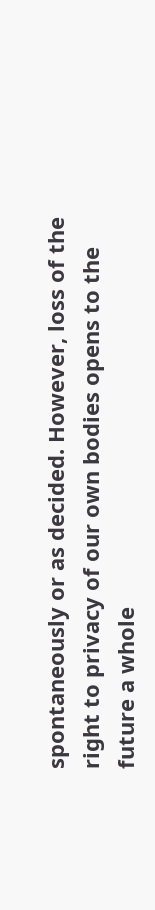spontaneously or as decided. However, loss of the right to privacy of our own bodies opens to the future a whole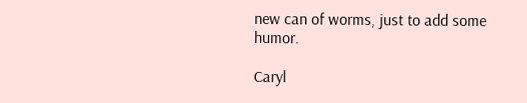new can of worms, just to add some humor.

Caryl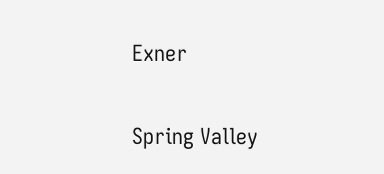Exner

Spring Valley